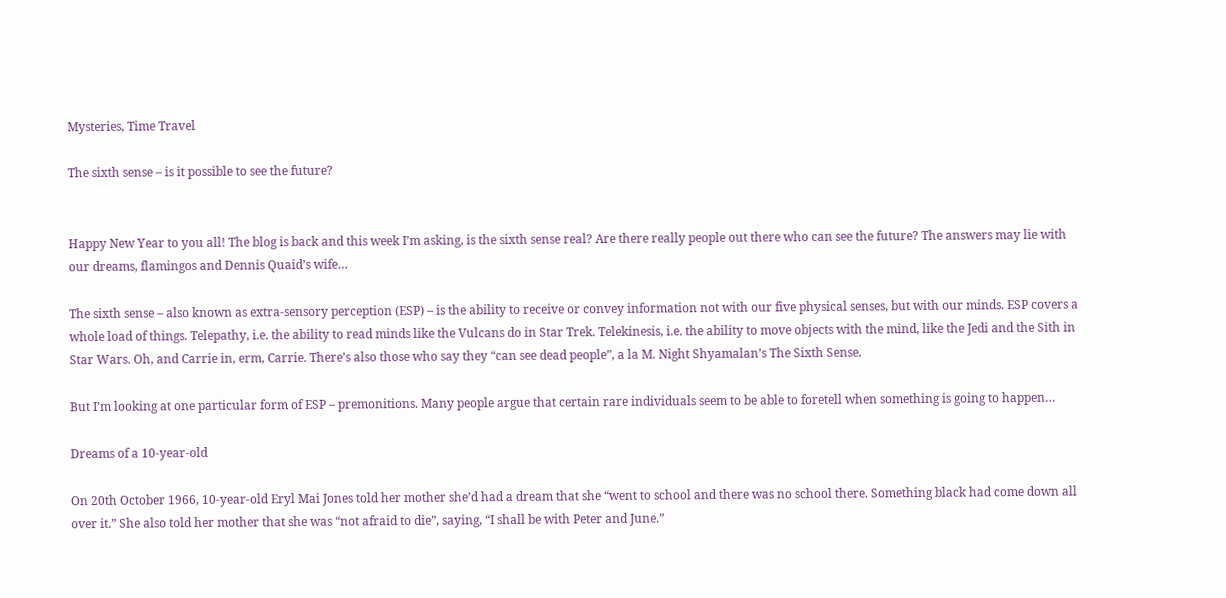Mysteries, Time Travel

The sixth sense – is it possible to see the future?


Happy New Year to you all! The blog is back and this week I’m asking, is the sixth sense real? Are there really people out there who can see the future? The answers may lie with our dreams, flamingos and Dennis Quaid’s wife…

The sixth sense – also known as extra-sensory perception (ESP) – is the ability to receive or convey information not with our five physical senses, but with our minds. ESP covers a whole load of things. Telepathy, i.e. the ability to read minds like the Vulcans do in Star Trek. Telekinesis, i.e. the ability to move objects with the mind, like the Jedi and the Sith in Star Wars. Oh, and Carrie in, erm, Carrie. There’s also those who say they “can see dead people”, a la M. Night Shyamalan’s The Sixth Sense.

But I’m looking at one particular form of ESP – premonitions. Many people argue that certain rare individuals seem to be able to foretell when something is going to happen…

Dreams of a 10-year-old

On 20th October 1966, 10-year-old Eryl Mai Jones told her mother she’d had a dream that she “went to school and there was no school there. Something black had come down all over it.” She also told her mother that she was “not afraid to die”, saying, “I shall be with Peter and June.”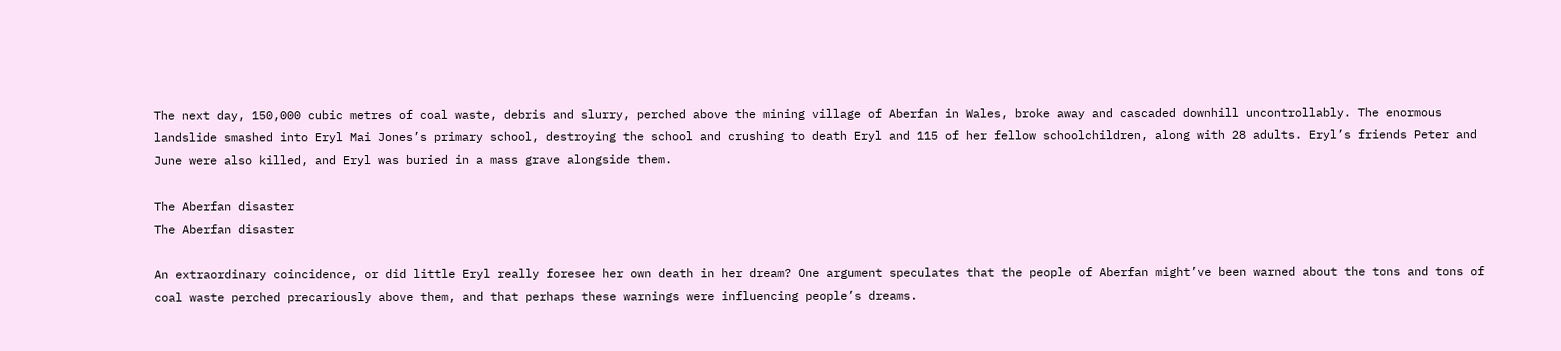The next day, 150,000 cubic metres of coal waste, debris and slurry, perched above the mining village of Aberfan in Wales, broke away and cascaded downhill uncontrollably. The enormous landslide smashed into Eryl Mai Jones’s primary school, destroying the school and crushing to death Eryl and 115 of her fellow schoolchildren, along with 28 adults. Eryl’s friends Peter and June were also killed, and Eryl was buried in a mass grave alongside them.

The Aberfan disaster
The Aberfan disaster

An extraordinary coincidence, or did little Eryl really foresee her own death in her dream? One argument speculates that the people of Aberfan might’ve been warned about the tons and tons of coal waste perched precariously above them, and that perhaps these warnings were influencing people’s dreams.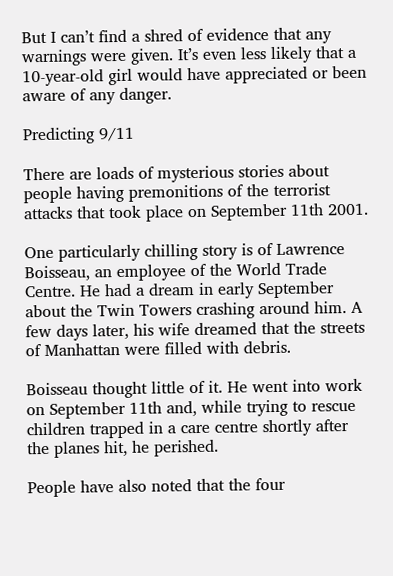But I can’t find a shred of evidence that any warnings were given. It’s even less likely that a 10-year-old girl would have appreciated or been aware of any danger.

Predicting 9/11

There are loads of mysterious stories about people having premonitions of the terrorist attacks that took place on September 11th 2001.

One particularly chilling story is of Lawrence Boisseau, an employee of the World Trade Centre. He had a dream in early September about the Twin Towers crashing around him. A few days later, his wife dreamed that the streets of Manhattan were filled with debris.

Boisseau thought little of it. He went into work on September 11th and, while trying to rescue children trapped in a care centre shortly after the planes hit, he perished.

People have also noted that the four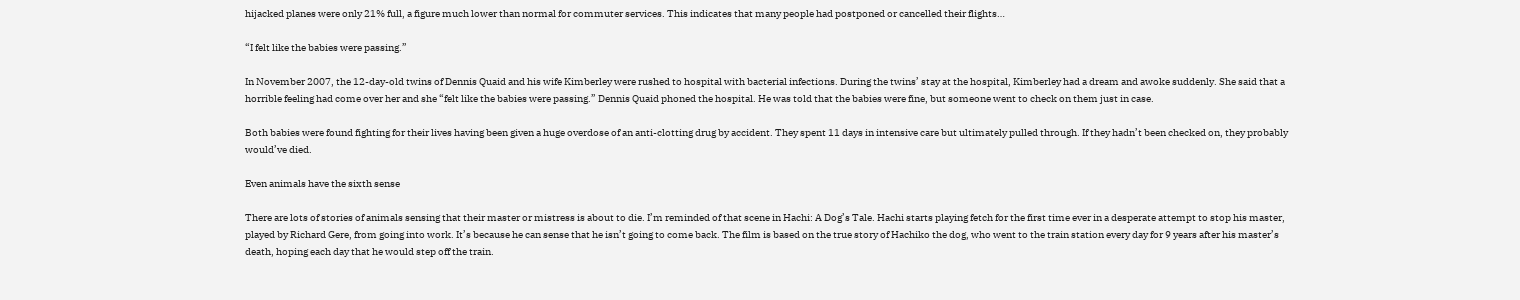hijacked planes were only 21% full, a figure much lower than normal for commuter services. This indicates that many people had postponed or cancelled their flights…

“I felt like the babies were passing.”

In November 2007, the 12-day-old twins of Dennis Quaid and his wife Kimberley were rushed to hospital with bacterial infections. During the twins’ stay at the hospital, Kimberley had a dream and awoke suddenly. She said that a horrible feeling had come over her and she “felt like the babies were passing.” Dennis Quaid phoned the hospital. He was told that the babies were fine, but someone went to check on them just in case.

Both babies were found fighting for their lives having been given a huge overdose of an anti-clotting drug by accident. They spent 11 days in intensive care but ultimately pulled through. If they hadn’t been checked on, they probably would’ve died.

Even animals have the sixth sense

There are lots of stories of animals sensing that their master or mistress is about to die. I’m reminded of that scene in Hachi: A Dog’s Tale. Hachi starts playing fetch for the first time ever in a desperate attempt to stop his master, played by Richard Gere, from going into work. It’s because he can sense that he isn’t going to come back. The film is based on the true story of Hachiko the dog, who went to the train station every day for 9 years after his master’s death, hoping each day that he would step off the train.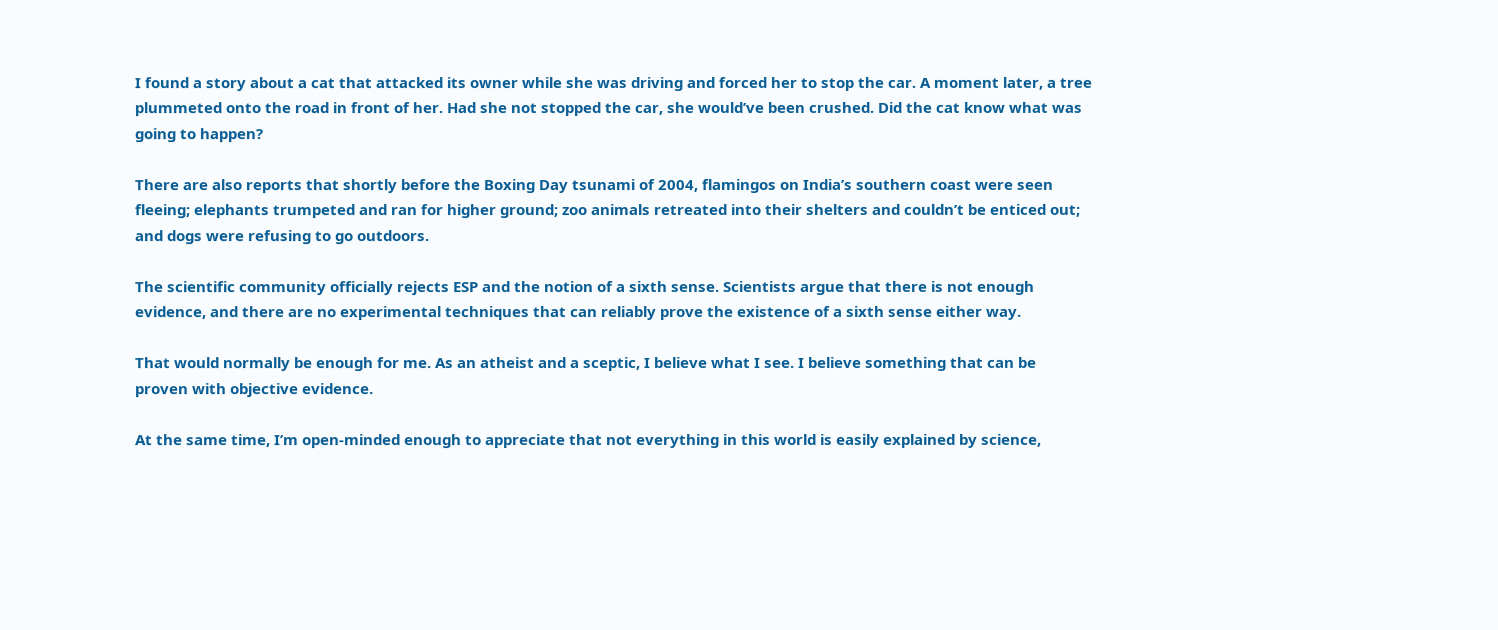I found a story about a cat that attacked its owner while she was driving and forced her to stop the car. A moment later, a tree plummeted onto the road in front of her. Had she not stopped the car, she would’ve been crushed. Did the cat know what was going to happen?

There are also reports that shortly before the Boxing Day tsunami of 2004, flamingos on India’s southern coast were seen fleeing; elephants trumpeted and ran for higher ground; zoo animals retreated into their shelters and couldn’t be enticed out; and dogs were refusing to go outdoors.

The scientific community officially rejects ESP and the notion of a sixth sense. Scientists argue that there is not enough evidence, and there are no experimental techniques that can reliably prove the existence of a sixth sense either way.

That would normally be enough for me. As an atheist and a sceptic, I believe what I see. I believe something that can be proven with objective evidence.

At the same time, I’m open-minded enough to appreciate that not everything in this world is easily explained by science,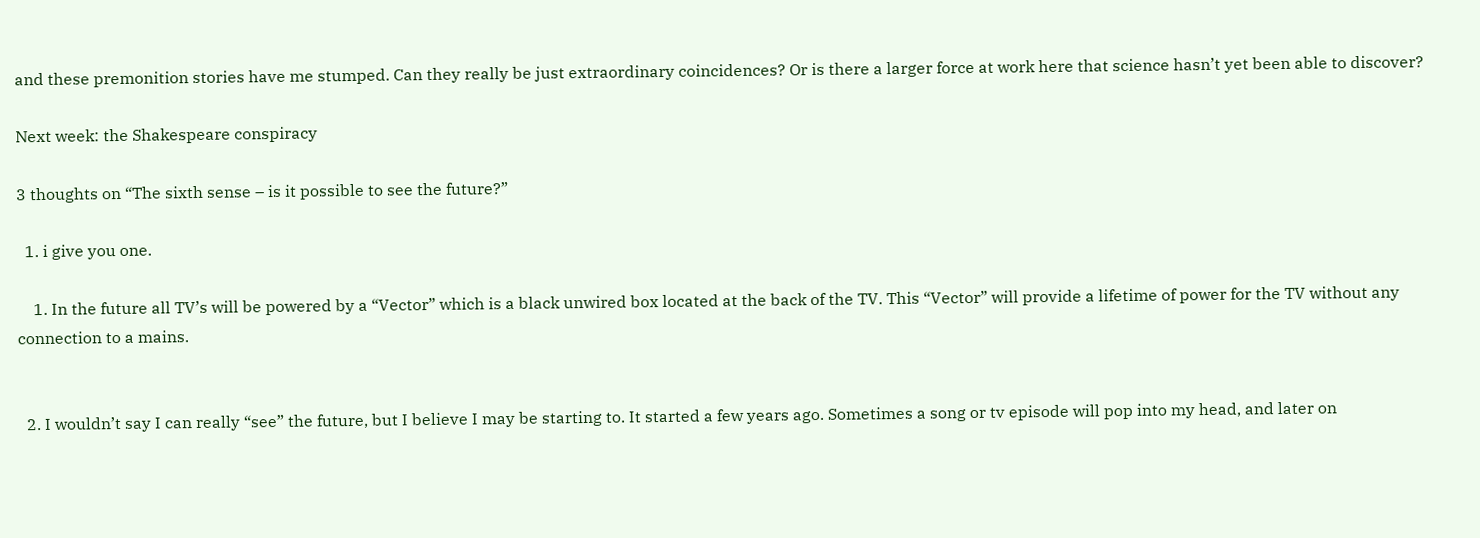and these premonition stories have me stumped. Can they really be just extraordinary coincidences? Or is there a larger force at work here that science hasn’t yet been able to discover?

Next week: the Shakespeare conspiracy

3 thoughts on “The sixth sense – is it possible to see the future?”

  1. i give you one.

    1. In the future all TV’s will be powered by a “Vector” which is a black unwired box located at the back of the TV. This “Vector” will provide a lifetime of power for the TV without any connection to a mains.


  2. I wouldn’t say I can really “see” the future, but I believe I may be starting to. It started a few years ago. Sometimes a song or tv episode will pop into my head, and later on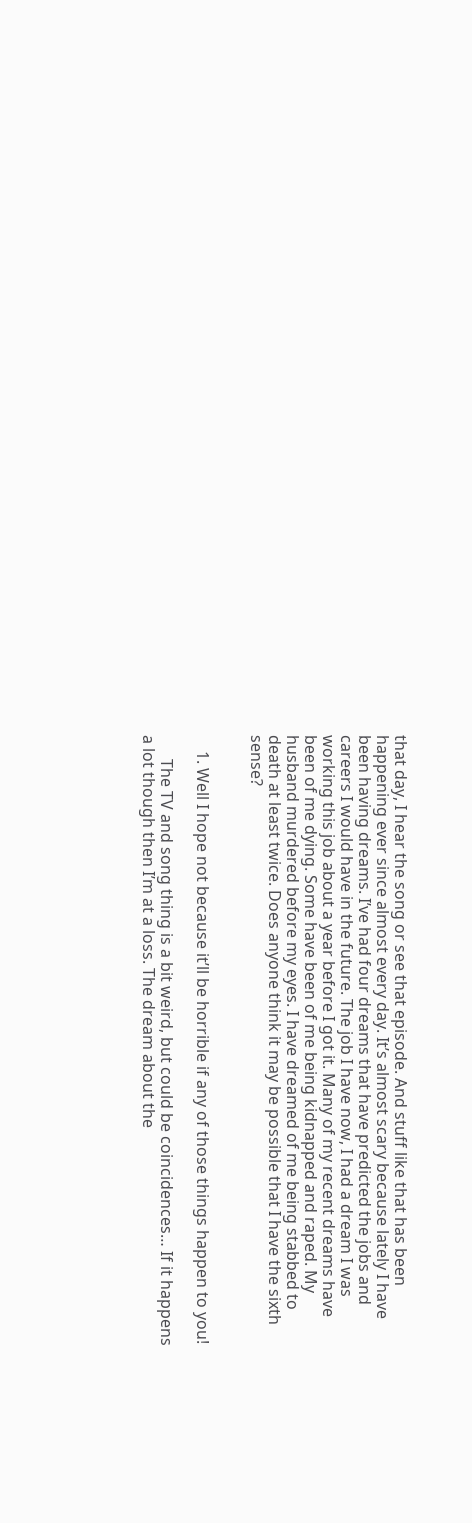that day, I hear the song or see that episode. And stuff like that has been happening ever since almost every day. It’s almost scary because lately I have been having dreams. I’ve had four dreams that have predicted the jobs and careers I would have in the future. The job I have now, I had a dream I was working this job about a year before I got it. Many of my recent dreams have been of me dying. Some have been of me being kidnapped and raped. My husband murdered before my eyes. I have dreamed of me being stabbed to death at least twice. Does anyone think it may be possible that I have the sixth sense?


    1. Well I hope not because it’ll be horrible if any of those things happen to you!

      The TV and song thing is a bit weird, but could be coincidences… If it happens a lot though then I’m at a loss. The dream about the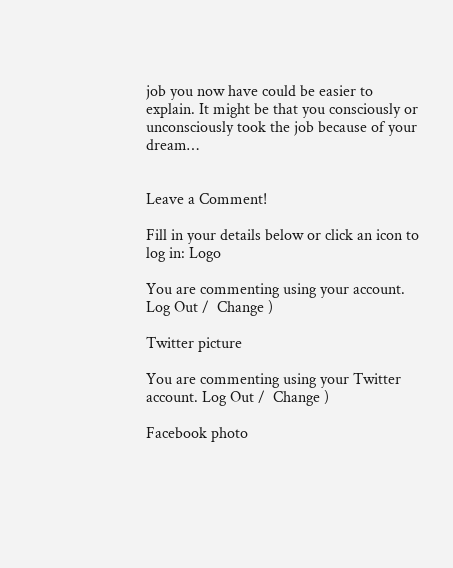job you now have could be easier to explain. It might be that you consciously or unconsciously took the job because of your dream…


Leave a Comment!

Fill in your details below or click an icon to log in: Logo

You are commenting using your account. Log Out /  Change )

Twitter picture

You are commenting using your Twitter account. Log Out /  Change )

Facebook photo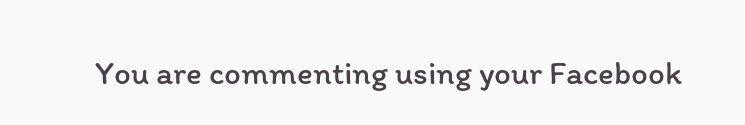You are commenting using your Facebook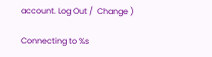account. Log Out /  Change )

Connecting to %s